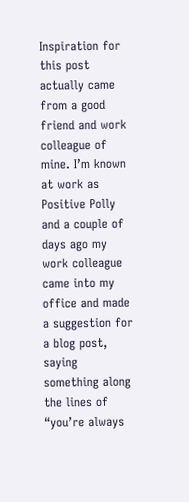Inspiration for this post actually came from a good friend and work colleague of mine. I’m known at work as Positive Polly and a couple of days ago my work colleague came into my office and made a suggestion for a blog post, saying something along the lines of “you’re always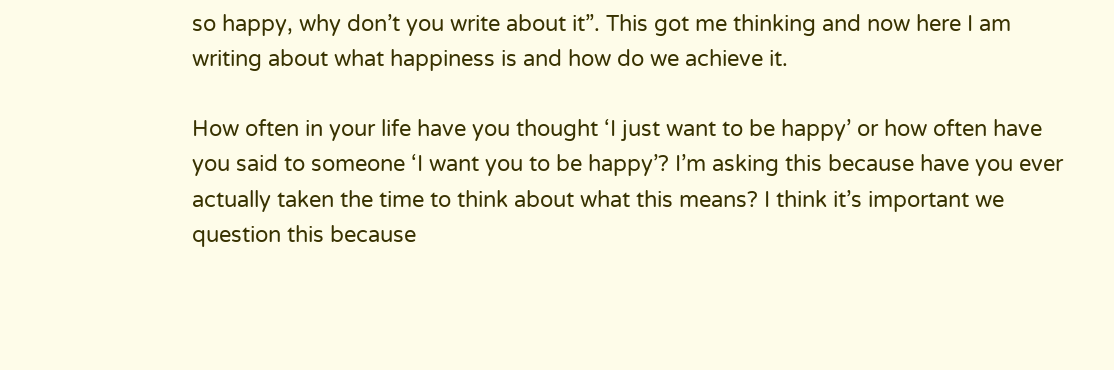so happy, why don’t you write about it”. This got me thinking and now here I am writing about what happiness is and how do we achieve it.

How often in your life have you thought ‘I just want to be happy’ or how often have you said to someone ‘I want you to be happy’? I’m asking this because have you ever actually taken the time to think about what this means? I think it’s important we question this because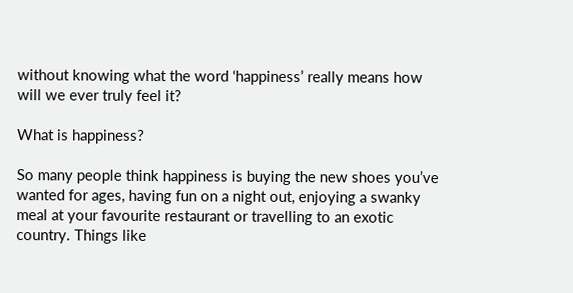without knowing what the word ‘happiness’ really means how will we ever truly feel it?

What is happiness?

So many people think happiness is buying the new shoes you’ve wanted for ages, having fun on a night out, enjoying a swanky meal at your favourite restaurant or travelling to an exotic country. Things like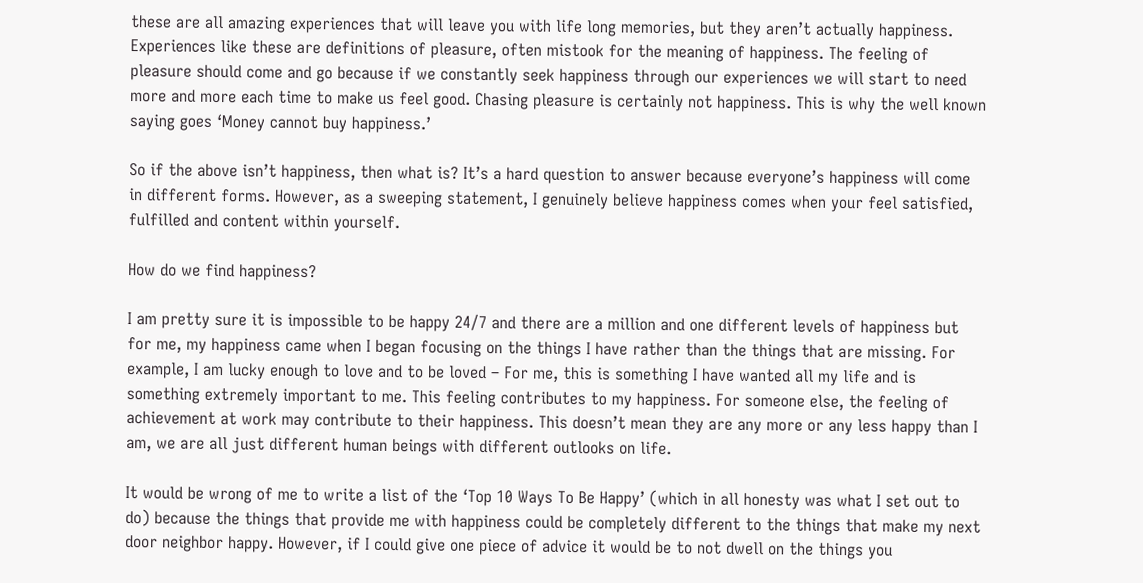these are all amazing experiences that will leave you with life long memories, but they aren’t actually happiness. Experiences like these are definitions of pleasure, often mistook for the meaning of happiness. The feeling of pleasure should come and go because if we constantly seek happiness through our experiences we will start to need more and more each time to make us feel good. Chasing pleasure is certainly not happiness. This is why the well known saying goes ‘Money cannot buy happiness.’

So if the above isn’t happiness, then what is? It’s a hard question to answer because everyone’s happiness will come in different forms. However, as a sweeping statement, I genuinely believe happiness comes when your feel satisfied, fulfilled and content within yourself.

How do we find happiness?

I am pretty sure it is impossible to be happy 24/7 and there are a million and one different levels of happiness but for me, my happiness came when I began focusing on the things I have rather than the things that are missing. For example, I am lucky enough to love and to be loved – For me, this is something I have wanted all my life and is something extremely important to me. This feeling contributes to my happiness. For someone else, the feeling of achievement at work may contribute to their happiness. This doesn’t mean they are any more or any less happy than I am, we are all just different human beings with different outlooks on life.

It would be wrong of me to write a list of the ‘Top 10 Ways To Be Happy’ (which in all honesty was what I set out to do) because the things that provide me with happiness could be completely different to the things that make my next door neighbor happy. However, if I could give one piece of advice it would be to not dwell on the things you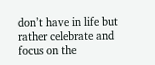don’t have in life but rather celebrate and focus on the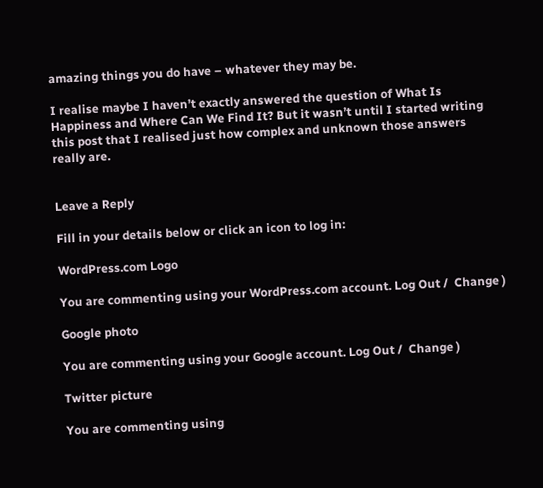amazing things you do have – whatever they may be.

I realise maybe I haven’t exactly answered the question of What Is Happiness and Where Can We Find It? But it wasn’t until I started writing this post that I realised just how complex and unknown those answers really are.


Leave a Reply

Fill in your details below or click an icon to log in:

WordPress.com Logo

You are commenting using your WordPress.com account. Log Out /  Change )

Google photo

You are commenting using your Google account. Log Out /  Change )

Twitter picture

You are commenting using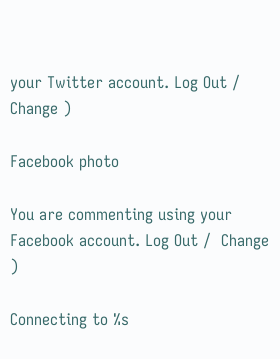your Twitter account. Log Out /  Change )

Facebook photo

You are commenting using your Facebook account. Log Out /  Change )

Connecting to %s